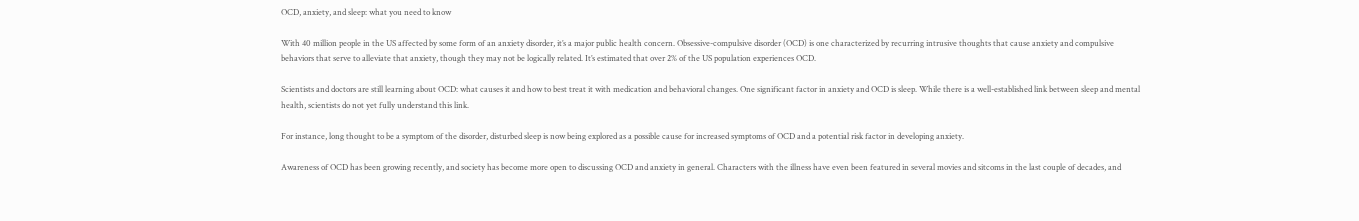OCD, anxiety, and sleep: what you need to know

With 40 million people in the US affected by some form of an anxiety disorder, it’s a major public health concern. Obsessive-compulsive disorder (OCD) is one characterized by recurring intrusive thoughts that cause anxiety and compulsive behaviors that serve to alleviate that anxiety, though they may not be logically related. It’s estimated that over 2% of the US population experiences OCD.

Scientists and doctors are still learning about OCD: what causes it and how to best treat it with medication and behavioral changes. One significant factor in anxiety and OCD is sleep. While there is a well-established link between sleep and mental health, scientists do not yet fully understand this link.

For instance, long thought to be a symptom of the disorder, disturbed sleep is now being explored as a possible cause for increased symptoms of OCD and a potential risk factor in developing anxiety.

Awareness of OCD has been growing recently, and society has become more open to discussing OCD and anxiety in general. Characters with the illness have even been featured in several movies and sitcoms in the last couple of decades, and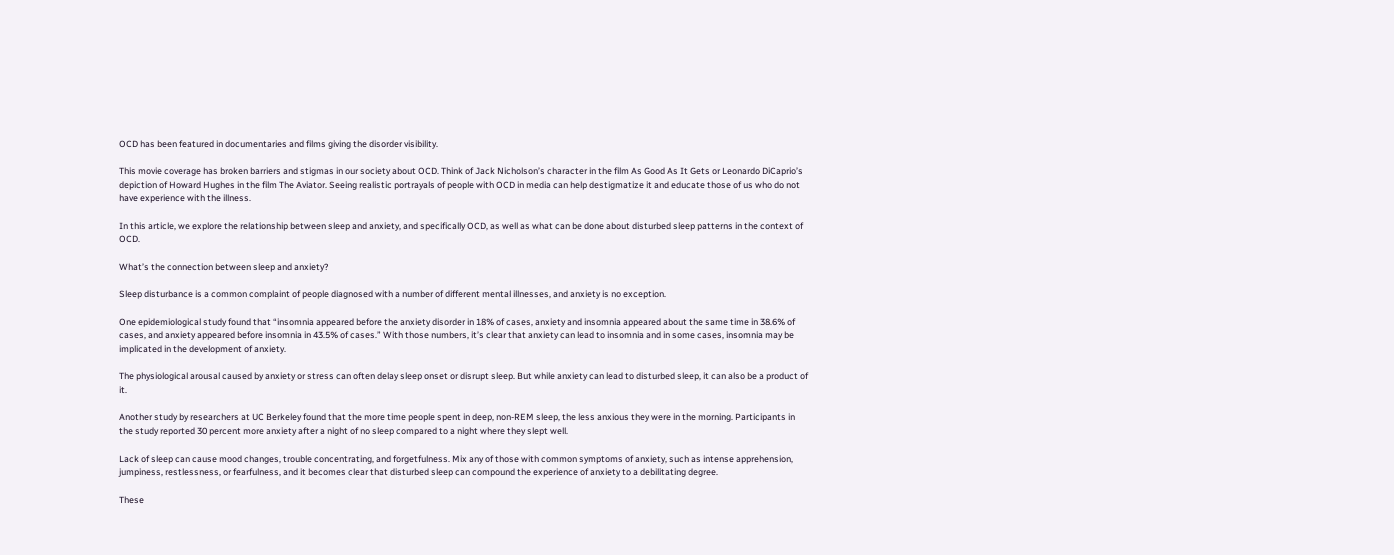OCD has been featured in documentaries and films giving the disorder visibility.

This movie coverage has broken barriers and stigmas in our society about OCD. Think of Jack Nicholson’s character in the film As Good As It Gets or Leonardo DiCaprio’s depiction of Howard Hughes in the film The Aviator. Seeing realistic portrayals of people with OCD in media can help destigmatize it and educate those of us who do not have experience with the illness.

In this article, we explore the relationship between sleep and anxiety, and specifically OCD, as well as what can be done about disturbed sleep patterns in the context of OCD.

What’s the connection between sleep and anxiety?

Sleep disturbance is a common complaint of people diagnosed with a number of different mental illnesses, and anxiety is no exception.

One epidemiological study found that “insomnia appeared before the anxiety disorder in 18% of cases, anxiety and insomnia appeared about the same time in 38.6% of cases, and anxiety appeared before insomnia in 43.5% of cases.” With those numbers, it’s clear that anxiety can lead to insomnia and in some cases, insomnia may be implicated in the development of anxiety.

The physiological arousal caused by anxiety or stress can often delay sleep onset or disrupt sleep. But while anxiety can lead to disturbed sleep, it can also be a product of it.

Another study by researchers at UC Berkeley found that the more time people spent in deep, non-REM sleep, the less anxious they were in the morning. Participants in the study reported 30 percent more anxiety after a night of no sleep compared to a night where they slept well.

Lack of sleep can cause mood changes, trouble concentrating, and forgetfulness. Mix any of those with common symptoms of anxiety, such as intense apprehension, jumpiness, restlessness, or fearfulness, and it becomes clear that disturbed sleep can compound the experience of anxiety to a debilitating degree.

These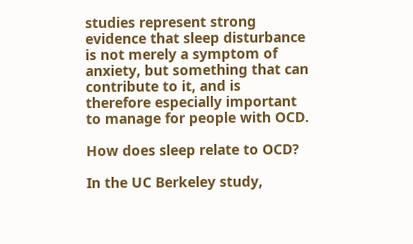studies represent strong evidence that sleep disturbance is not merely a symptom of anxiety, but something that can contribute to it, and is therefore especially important to manage for people with OCD.

How does sleep relate to OCD?

In the UC Berkeley study,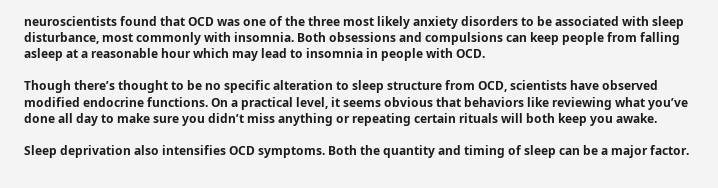neuroscientists found that OCD was one of the three most likely anxiety disorders to be associated with sleep disturbance, most commonly with insomnia. Both obsessions and compulsions can keep people from falling asleep at a reasonable hour which may lead to insomnia in people with OCD.

Though there’s thought to be no specific alteration to sleep structure from OCD, scientists have observed modified endocrine functions. On a practical level, it seems obvious that behaviors like reviewing what you’ve done all day to make sure you didn’t miss anything or repeating certain rituals will both keep you awake.

Sleep deprivation also intensifies OCD symptoms. Both the quantity and timing of sleep can be a major factor.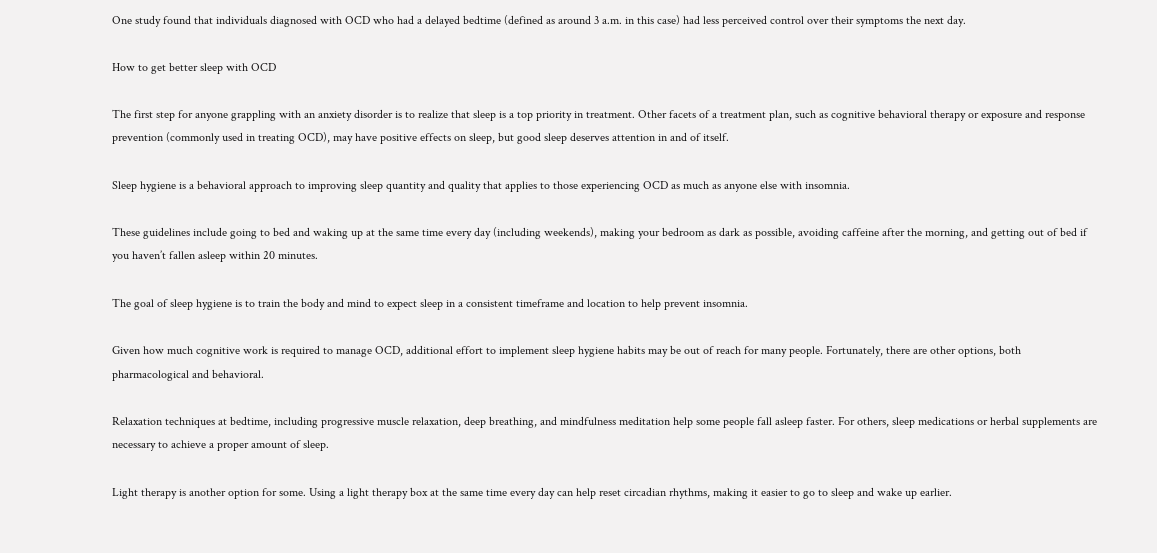One study found that individuals diagnosed with OCD who had a delayed bedtime (defined as around 3 a.m. in this case) had less perceived control over their symptoms the next day.

How to get better sleep with OCD

The first step for anyone grappling with an anxiety disorder is to realize that sleep is a top priority in treatment. Other facets of a treatment plan, such as cognitive behavioral therapy or exposure and response prevention (commonly used in treating OCD), may have positive effects on sleep, but good sleep deserves attention in and of itself.

Sleep hygiene is a behavioral approach to improving sleep quantity and quality that applies to those experiencing OCD as much as anyone else with insomnia.

These guidelines include going to bed and waking up at the same time every day (including weekends), making your bedroom as dark as possible, avoiding caffeine after the morning, and getting out of bed if you haven’t fallen asleep within 20 minutes.

The goal of sleep hygiene is to train the body and mind to expect sleep in a consistent timeframe and location to help prevent insomnia.

Given how much cognitive work is required to manage OCD, additional effort to implement sleep hygiene habits may be out of reach for many people. Fortunately, there are other options, both pharmacological and behavioral.

Relaxation techniques at bedtime, including progressive muscle relaxation, deep breathing, and mindfulness meditation help some people fall asleep faster. For others, sleep medications or herbal supplements are necessary to achieve a proper amount of sleep.

Light therapy is another option for some. Using a light therapy box at the same time every day can help reset circadian rhythms, making it easier to go to sleep and wake up earlier.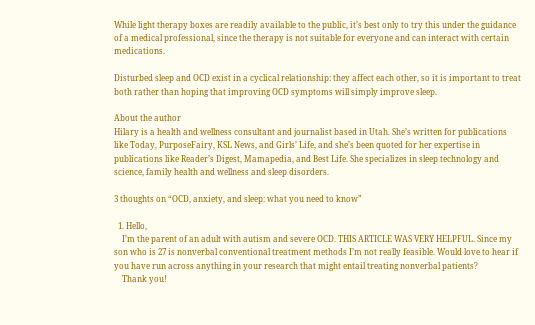While light therapy boxes are readily available to the public, it’s best only to try this under the guidance of a medical professional, since the therapy is not suitable for everyone and can interact with certain medications.

Disturbed sleep and OCD exist in a cyclical relationship: they affect each other, so it is important to treat both rather than hoping that improving OCD symptoms will simply improve sleep.

About the author
Hilary is a health and wellness consultant and journalist based in Utah. She’s written for publications like Today, PurposeFairy, KSL News, and Girls’ Life, and she’s been quoted for her expertise in publications like Reader’s Digest, Mamapedia, and Best Life. She specializes in sleep technology and science, family health and wellness and sleep disorders.

3 thoughts on “OCD, anxiety, and sleep: what you need to know”

  1. Hello,
    I’m the parent of an adult with autism and severe OCD. THIS ARTICLE WAS VERY HELPFUL. Since my son who is 27 is nonverbal conventional treatment methods I’m not really feasible. Would love to hear if you have run across anything in your research that might entail treating nonverbal patients?
    Thank you!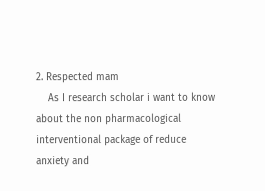2. Respected mam
    As I research scholar i want to know about the non pharmacological interventional package of reduce anxiety and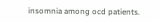insomnia among ocd patients.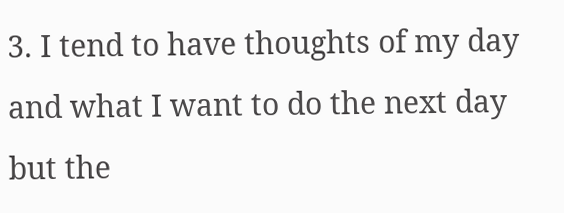3. I tend to have thoughts of my day and what I want to do the next day but the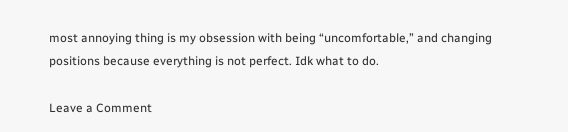most annoying thing is my obsession with being “uncomfortable,” and changing positions because everything is not perfect. Idk what to do.

Leave a Comment